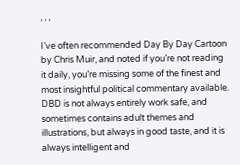, , ,

I’ve often recommended Day By Day Cartoon by Chris Muir, and noted if you’re not reading it daily, you’re missing some of the finest and most insightful political commentary available.  DBD is not always entirely work safe, and sometimes contains adult themes and illustrations, but always in good taste, and it is always intelligent and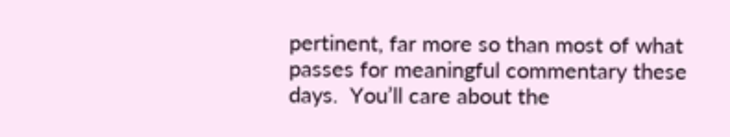pertinent, far more so than most of what passes for meaningful commentary these days.  You’ll care about the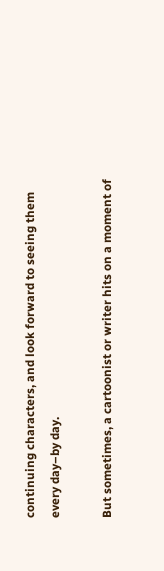continuing characters, and look forward to seeing them every day–by day.

But sometimes, a cartoonist or writer hits on a moment of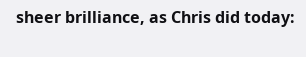sheer brilliance, as Chris did today: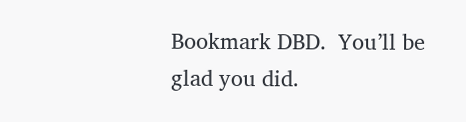Bookmark DBD.  You’ll be glad you did.